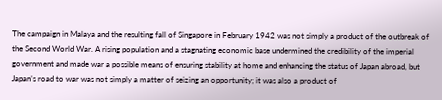The campaign in Malaya and the resulting fall of Singapore in February 1942 was not simply a product of the outbreak of the Second World War. A rising population and a stagnating economic base undermined the credibility of the imperial government and made war a possible means of ensuring stability at home and enhancing the status of Japan abroad, but Japan’s road to war was not simply a matter of seizing an opportunity; it was also a product of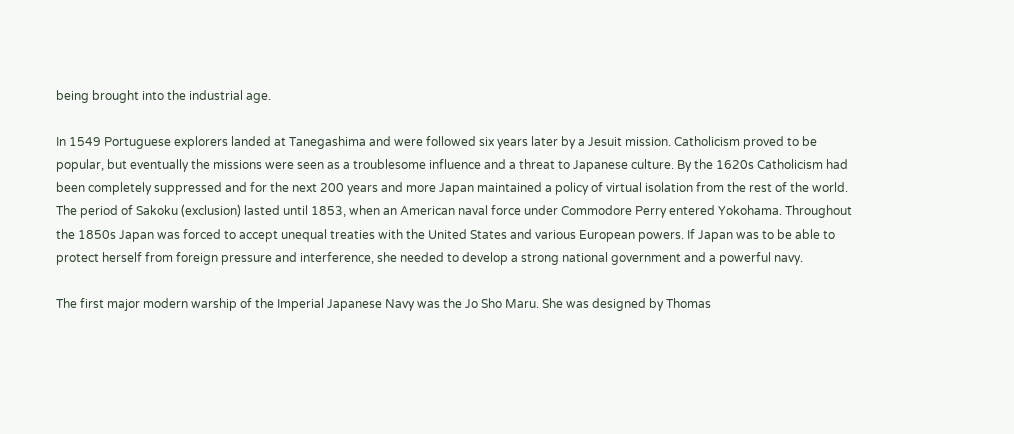being brought into the industrial age.

In 1549 Portuguese explorers landed at Tanegashima and were followed six years later by a Jesuit mission. Catholicism proved to be popular, but eventually the missions were seen as a troublesome influence and a threat to Japanese culture. By the 1620s Catholicism had been completely suppressed and for the next 200 years and more Japan maintained a policy of virtual isolation from the rest of the world. The period of Sakoku (exclusion) lasted until 1853, when an American naval force under Commodore Perry entered Yokohama. Throughout the 1850s Japan was forced to accept unequal treaties with the United States and various European powers. If Japan was to be able to protect herself from foreign pressure and interference, she needed to develop a strong national government and a powerful navy.

The first major modern warship of the Imperial Japanese Navy was the Jo Sho Maru. She was designed by Thomas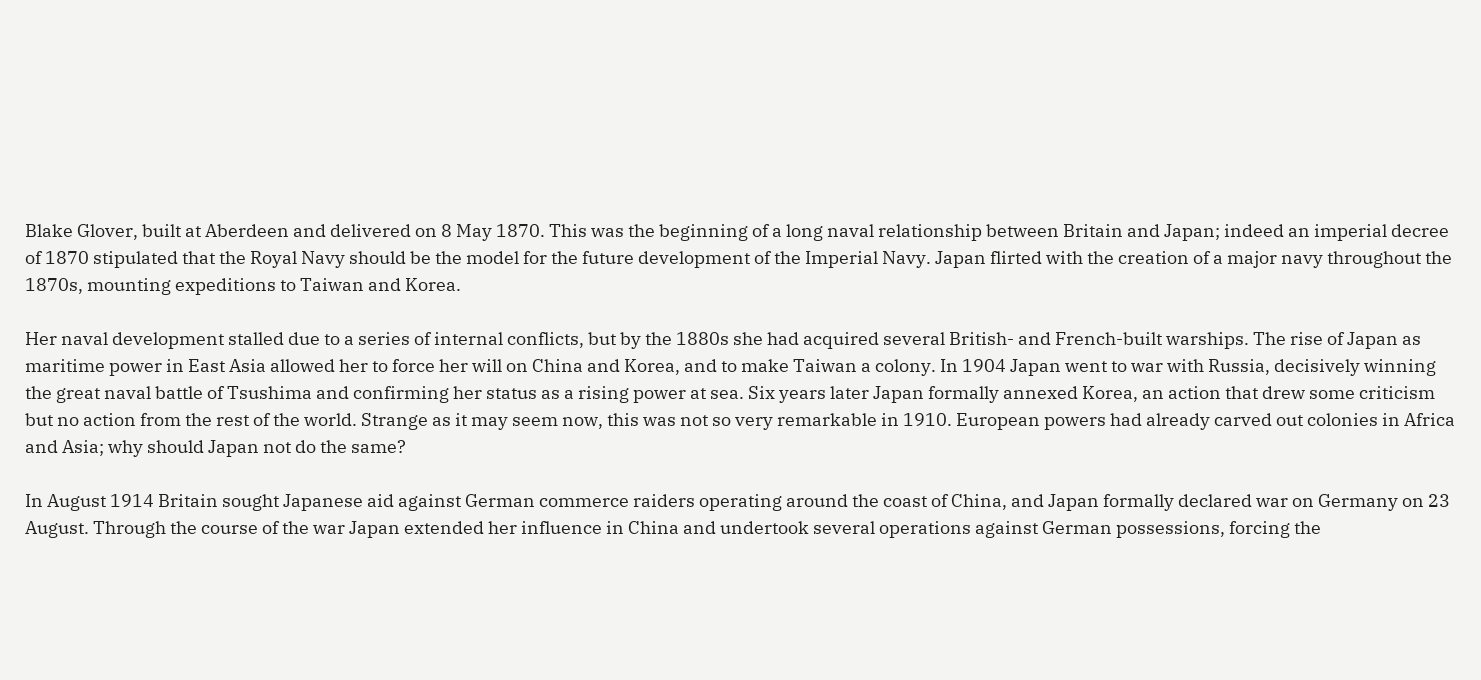Blake Glover, built at Aberdeen and delivered on 8 May 1870. This was the beginning of a long naval relationship between Britain and Japan; indeed an imperial decree of 1870 stipulated that the Royal Navy should be the model for the future development of the Imperial Navy. Japan flirted with the creation of a major navy throughout the 1870s, mounting expeditions to Taiwan and Korea.

Her naval development stalled due to a series of internal conflicts, but by the 1880s she had acquired several British- and French-built warships. The rise of Japan as maritime power in East Asia allowed her to force her will on China and Korea, and to make Taiwan a colony. In 1904 Japan went to war with Russia, decisively winning the great naval battle of Tsushima and confirming her status as a rising power at sea. Six years later Japan formally annexed Korea, an action that drew some criticism but no action from the rest of the world. Strange as it may seem now, this was not so very remarkable in 1910. European powers had already carved out colonies in Africa and Asia; why should Japan not do the same?

In August 1914 Britain sought Japanese aid against German commerce raiders operating around the coast of China, and Japan formally declared war on Germany on 23 August. Through the course of the war Japan extended her influence in China and undertook several operations against German possessions, forcing the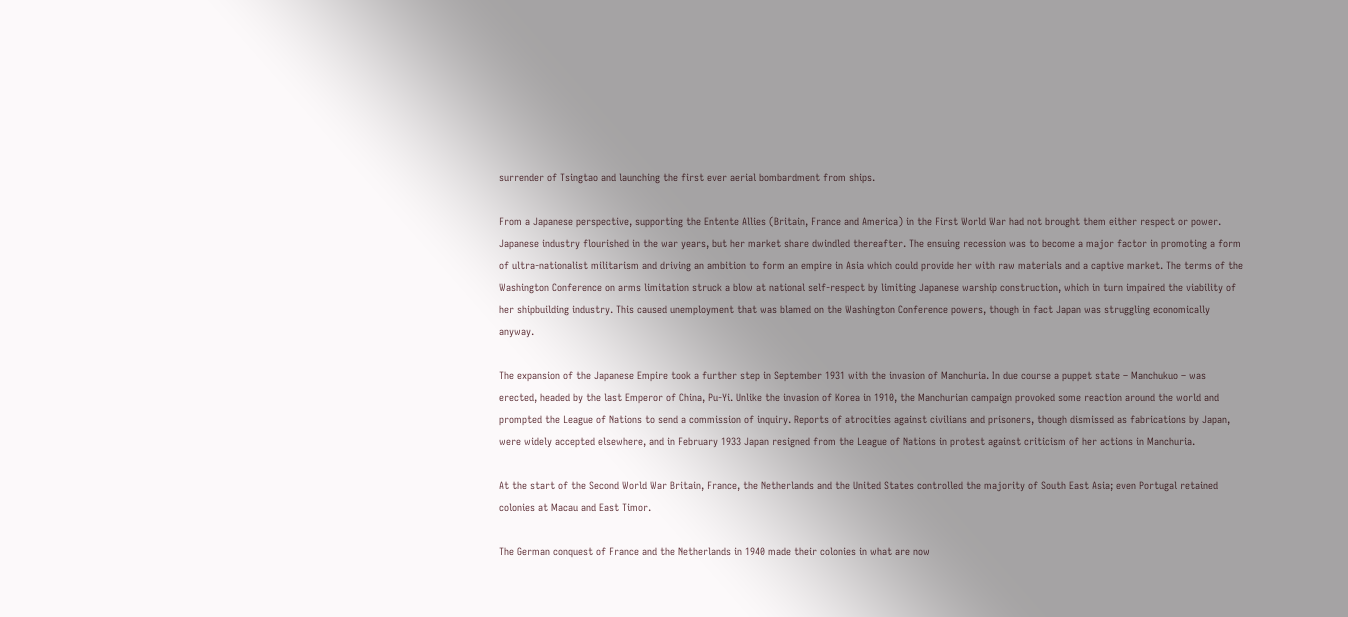surrender of Tsingtao and launching the first ever aerial bombardment from ships.

From a Japanese perspective, supporting the Entente Allies (Britain, France and America) in the First World War had not brought them either respect or power. Japanese industry flourished in the war years, but her market share dwindled thereafter. The ensuing recession was to become a major factor in promoting a form of ultra-nationalist militarism and driving an ambition to form an empire in Asia which could provide her with raw materials and a captive market. The terms of the Washington Conference on arms limitation struck a blow at national self-respect by limiting Japanese warship construction, which in turn impaired the viability of her shipbuilding industry. This caused unemployment that was blamed on the Washington Conference powers, though in fact Japan was struggling economically anyway.

The expansion of the Japanese Empire took a further step in September 1931 with the invasion of Manchuria. In due course a puppet state – Manchukuo – was erected, headed by the last Emperor of China, Pu-Yi. Unlike the invasion of Korea in 1910, the Manchurian campaign provoked some reaction around the world and prompted the League of Nations to send a commission of inquiry. Reports of atrocities against civilians and prisoners, though dismissed as fabrications by Japan, were widely accepted elsewhere, and in February 1933 Japan resigned from the League of Nations in protest against criticism of her actions in Manchuria.

At the start of the Second World War Britain, France, the Netherlands and the United States controlled the majority of South East Asia; even Portugal retained colonies at Macau and East Timor.

The German conquest of France and the Netherlands in 1940 made their colonies in what are now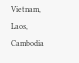Vietnam, Laos, Cambodia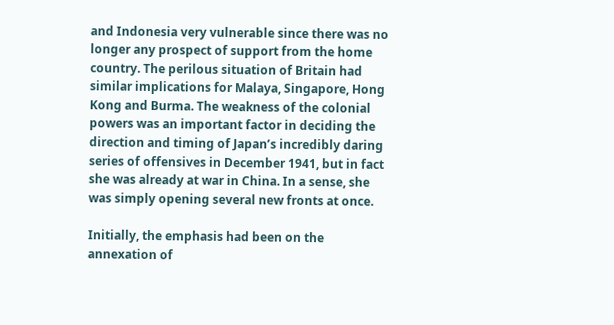and Indonesia very vulnerable since there was no longer any prospect of support from the home country. The perilous situation of Britain had similar implications for Malaya, Singapore, Hong Kong and Burma. The weakness of the colonial powers was an important factor in deciding the direction and timing of Japan’s incredibly daring series of offensives in December 1941, but in fact she was already at war in China. In a sense, she was simply opening several new fronts at once.

Initially, the emphasis had been on the annexation of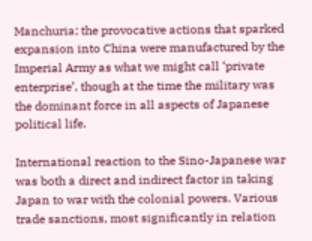Manchuria; the provocative actions that sparked expansion into China were manufactured by the Imperial Army as what we might call ‘private enterprise’, though at the time the military was the dominant force in all aspects of Japanese political life.

International reaction to the Sino-Japanese war was both a direct and indirect factor in taking Japan to war with the colonial powers. Various trade sanctions, most significantly in relation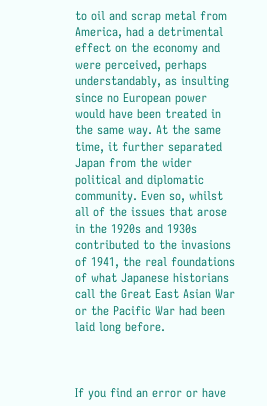to oil and scrap metal from America, had a detrimental effect on the economy and were perceived, perhaps understandably, as insulting since no European power would have been treated in the same way. At the same time, it further separated Japan from the wider political and diplomatic community. Even so, whilst all of the issues that arose in the 1920s and 1930s contributed to the invasions of 1941, the real foundations of what Japanese historians call the Great East Asian War or the Pacific War had been laid long before.



If you find an error or have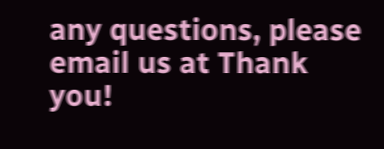any questions, please email us at Thank you!